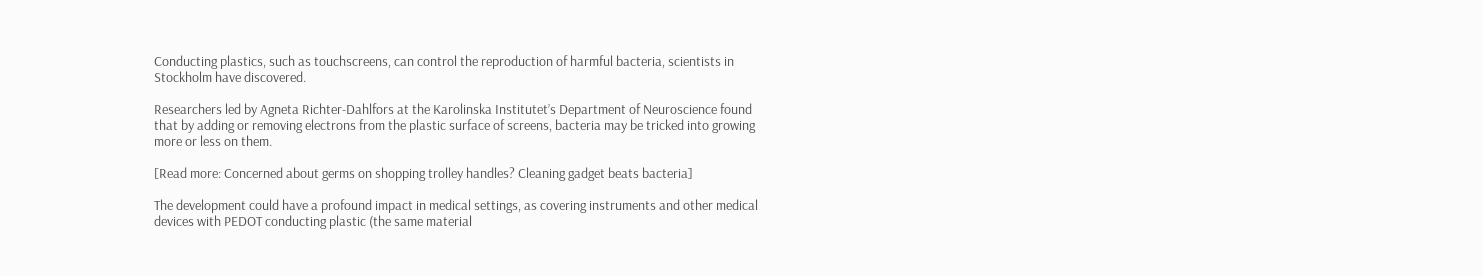Conducting plastics, such as touchscreens, can control the reproduction of harmful bacteria, scientists in Stockholm have discovered.

Researchers led by Agneta Richter-Dahlfors at the Karolinska Institutet’s Department of Neuroscience found that by adding or removing electrons from the plastic surface of screens, bacteria may be tricked into growing more or less on them.

[Read more: Concerned about germs on shopping trolley handles? Cleaning gadget beats bacteria]

The development could have a profound impact in medical settings, as covering instruments and other medical devices with PEDOT conducting plastic (the same material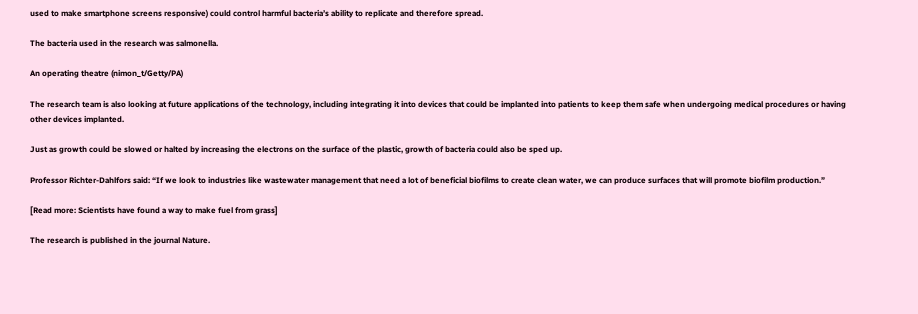used to make smartphone screens responsive) could control harmful bacteria’s ability to replicate and therefore spread.

The bacteria used in the research was salmonella.

An operating theatre (nimon_t/Getty/PA)

The research team is also looking at future applications of the technology, including integrating it into devices that could be implanted into patients to keep them safe when undergoing medical procedures or having other devices implanted.

Just as growth could be slowed or halted by increasing the electrons on the surface of the plastic, growth of bacteria could also be sped up.

Professor Richter-Dahlfors said: “If we look to industries like wastewater management that need a lot of beneficial biofilms to create clean water, we can produce surfaces that will promote biofilm production.”

[Read more: Scientists have found a way to make fuel from grass]

The research is published in the journal Nature.